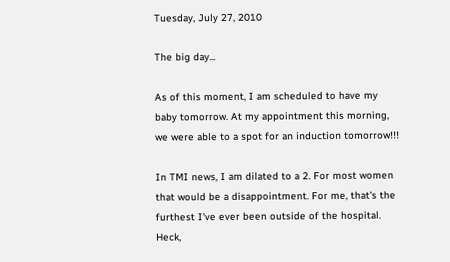Tuesday, July 27, 2010

The big day...

As of this moment, I am scheduled to have my baby tomorrow. At my appointment this morning, we were able to a spot for an induction tomorrow!!!

In TMI news, I am dilated to a 2. For most women that would be a disappointment. For me, that's the furthest I've ever been outside of the hospital. Heck,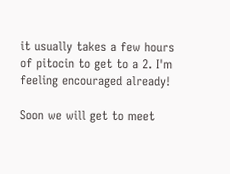it usually takes a few hours of pitocin to get to a 2. I'm feeling encouraged already!

Soon we will get to meet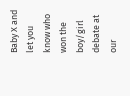Baby X and let you know who won the boy/girl debate at our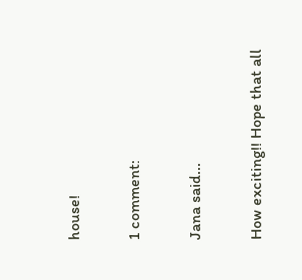house!

1 comment:

Jana said...

How exciting!! Hope that all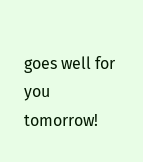goes well for you tomorrow!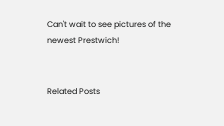Can't wait to see pictures of the newest Prestwich!


Related Posts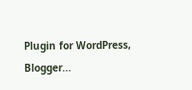Plugin for WordPress, Blogger...